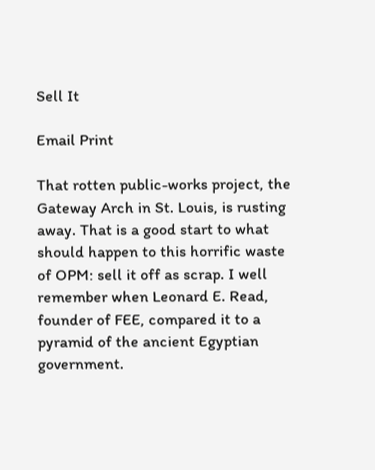Sell It

Email Print

That rotten public-works project, the Gateway Arch in St. Louis, is rusting away. That is a good start to what should happen to this horrific waste of OPM: sell it off as scrap. I well remember when Leonard E. Read, founder of FEE, compared it to a pyramid of the ancient Egyptian government.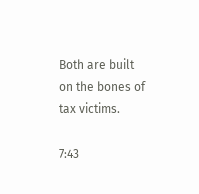Both are built on the bones of tax victims.

7:43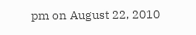pm on August 22, 2010